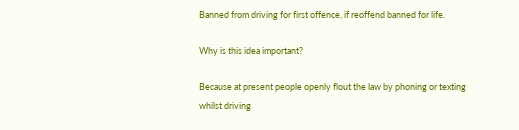Banned from driving for first offence, if reoffend banned for life.

Why is this idea important?

Because at present people openly flout the law by phoning or texting whilst driving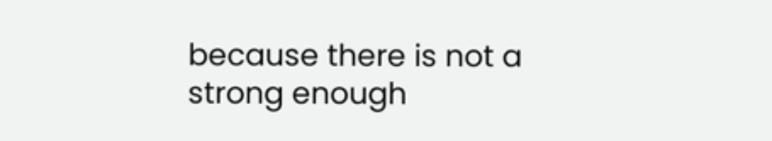because there is not a strong enough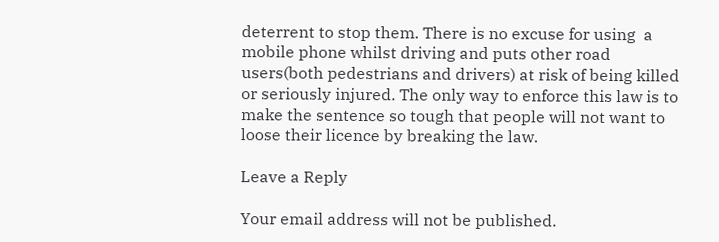deterrent to stop them. There is no excuse for using  a mobile phone whilst driving and puts other road users(both pedestrians and drivers) at risk of being killed or seriously injured. The only way to enforce this law is to make the sentence so tough that people will not want to loose their licence by breaking the law.

Leave a Reply

Your email address will not be published.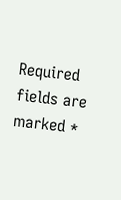Required fields are marked *